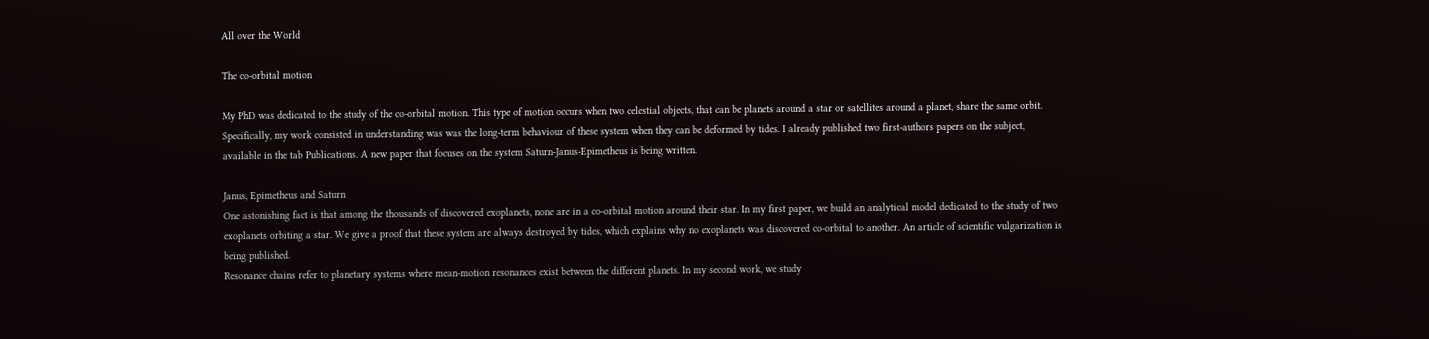All over the World

The co-orbital motion

My PhD was dedicated to the study of the co-orbital motion. This type of motion occurs when two celestial objects, that can be planets around a star or satellites around a planet, share the same orbit. Specifically, my work consisted in understanding was was the long-term behaviour of these system when they can be deformed by tides. I already published two first-authors papers on the subject, available in the tab Publications. A new paper that focuses on the system Saturn-Janus-Epimetheus is being written.

Janus, Epimetheus and Saturn
One astonishing fact is that among the thousands of discovered exoplanets, none are in a co-orbital motion around their star. In my first paper, we build an analytical model dedicated to the study of two exoplanets orbiting a star. We give a proof that these system are always destroyed by tides, which explains why no exoplanets was discovered co-orbital to another. An article of scientific vulgarization is being published.
Resonance chains refer to planetary systems where mean-motion resonances exist between the different planets. In my second work, we study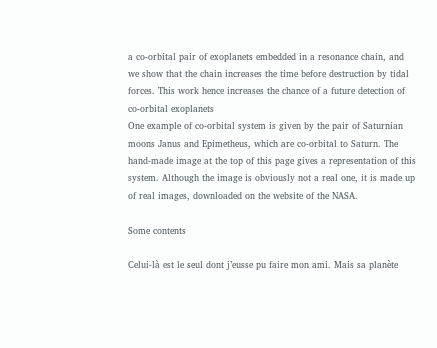a co-orbital pair of exoplanets embedded in a resonance chain, and we show that the chain increases the time before destruction by tidal forces. This work hence increases the chance of a future detection of co-orbital exoplanets
One example of co-orbital system is given by the pair of Saturnian moons Janus and Epimetheus, which are co-orbital to Saturn. The hand-made image at the top of this page gives a representation of this system. Although the image is obviously not a real one, it is made up of real images, downloaded on the website of the NASA.

Some contents

Celui-là est le seul dont j’eusse pu faire mon ami. Mais sa planète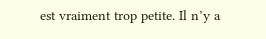est vraiment trop petite. Il n’y a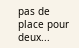pas de place pour deux...